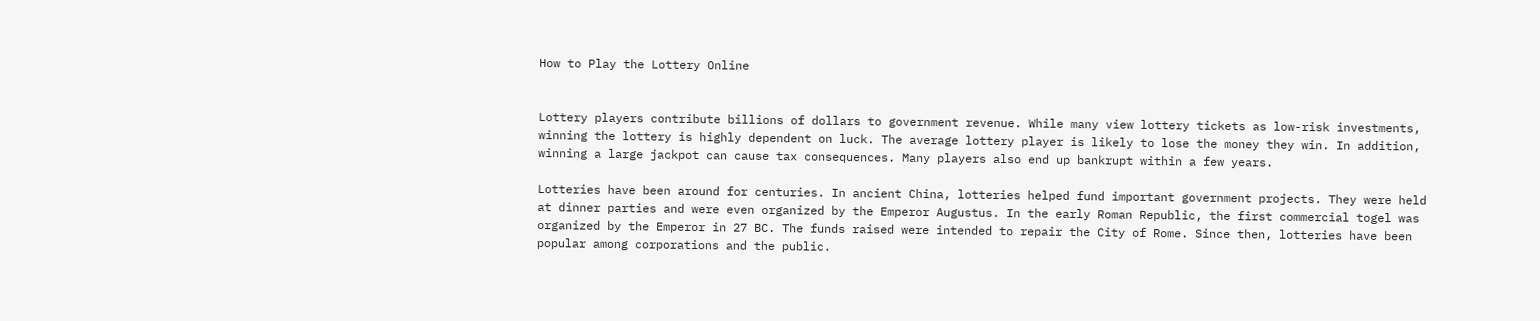How to Play the Lottery Online


Lottery players contribute billions of dollars to government revenue. While many view lottery tickets as low-risk investments, winning the lottery is highly dependent on luck. The average lottery player is likely to lose the money they win. In addition, winning a large jackpot can cause tax consequences. Many players also end up bankrupt within a few years.

Lotteries have been around for centuries. In ancient China, lotteries helped fund important government projects. They were held at dinner parties and were even organized by the Emperor Augustus. In the early Roman Republic, the first commercial togel was organized by the Emperor in 27 BC. The funds raised were intended to repair the City of Rome. Since then, lotteries have been popular among corporations and the public.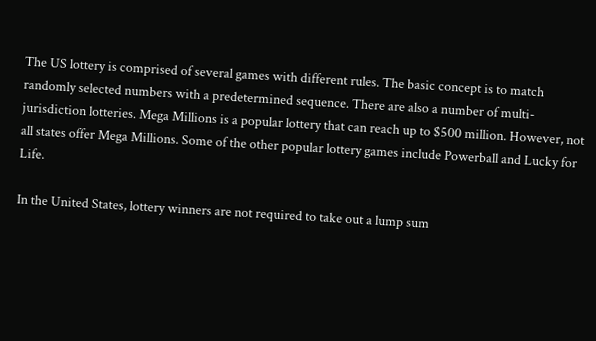The US lottery is comprised of several games with different rules. The basic concept is to match randomly selected numbers with a predetermined sequence. There are also a number of multi-jurisdiction lotteries. Mega Millions is a popular lottery that can reach up to $500 million. However, not all states offer Mega Millions. Some of the other popular lottery games include Powerball and Lucky for Life.

In the United States, lottery winners are not required to take out a lump sum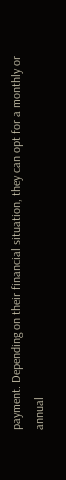payment. Depending on their financial situation, they can opt for a monthly or annual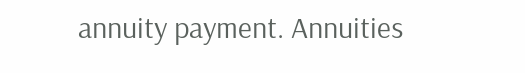annuity payment. Annuities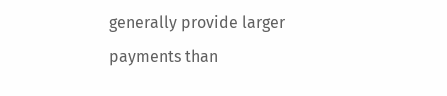generally provide larger payments than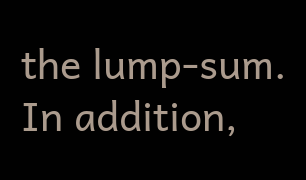the lump-sum. In addition,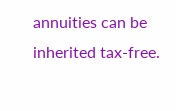annuities can be inherited tax-free.